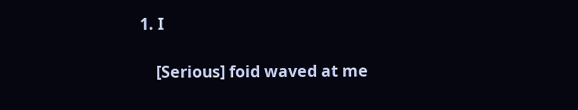1. I

    [Serious] foid waved at me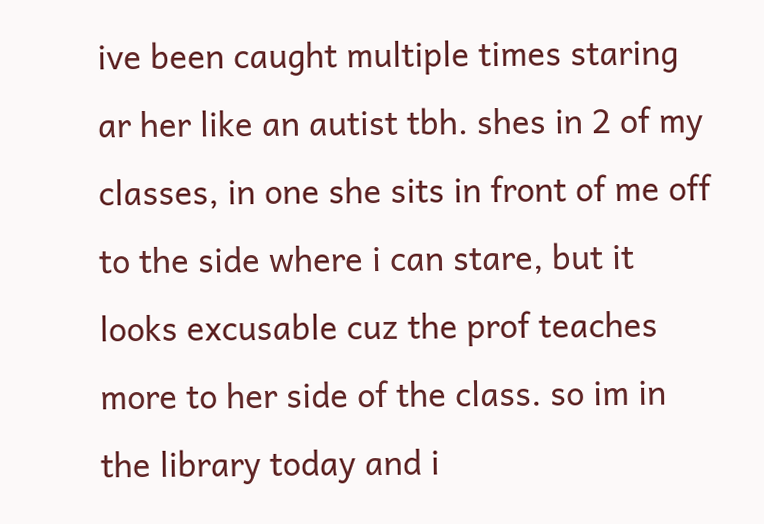ive been caught multiple times staring ar her like an autist tbh. shes in 2 of my classes, in one she sits in front of me off to the side where i can stare, but it looks excusable cuz the prof teaches more to her side of the class. so im in the library today and i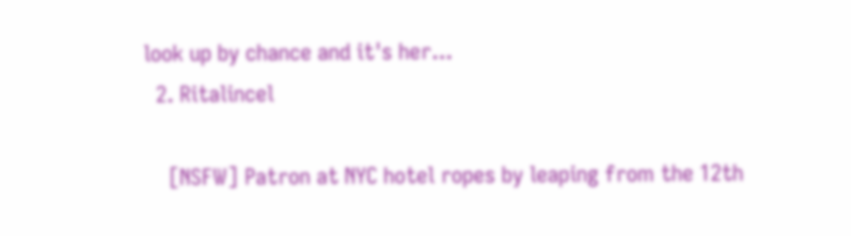look up by chance and it's her...
  2. Ritalincel

    [NSFW] Patron at NYC hotel ropes by leaping from the 12th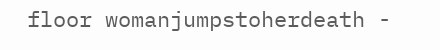floor womanjumpstoherdeath -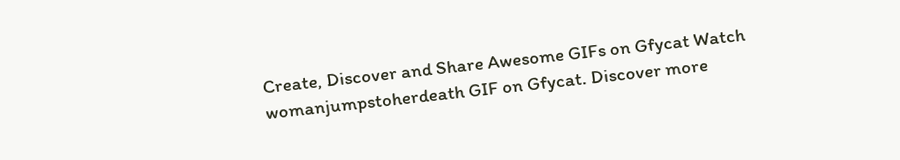Create, Discover and Share Awesome GIFs on Gfycat Watch womanjumpstoherdeath GIF on Gfycat. Discover more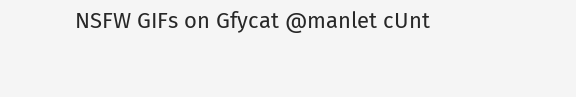NSFW GIFs on Gfycat @manlet cUnt